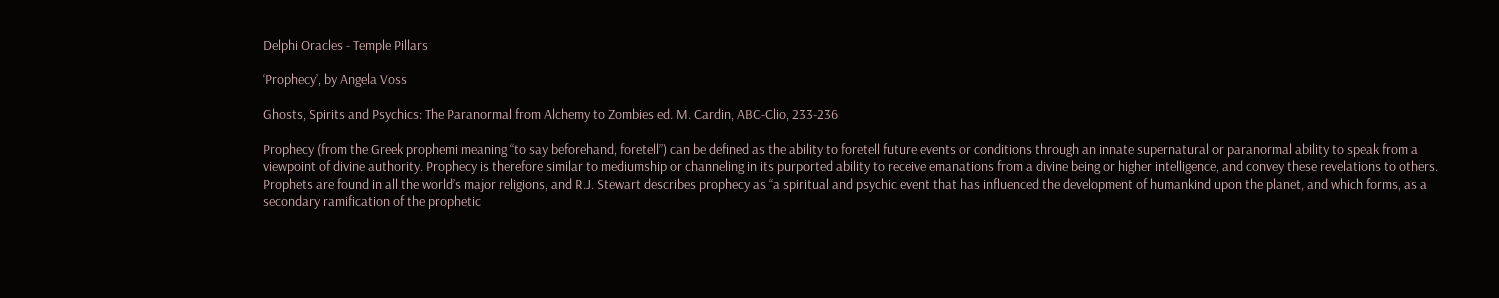Delphi Oracles - Temple Pillars

‘Prophecy’, by Angela Voss

Ghosts, Spirits and Psychics: The Paranormal from Alchemy to Zombies ed. M. Cardin, ABC-Clio, 233-236

Prophecy (from the Greek prophemi meaning “to say beforehand, foretell”) can be defined as the ability to foretell future events or conditions through an innate supernatural or paranormal ability to speak from a viewpoint of divine authority. Prophecy is therefore similar to mediumship or channeling in its purported ability to receive emanations from a divine being or higher intelligence, and convey these revelations to others. Prophets are found in all the world’s major religions, and R.J. Stewart describes prophecy as “a spiritual and psychic event that has influenced the development of humankind upon the planet, and which forms, as a secondary ramification of the prophetic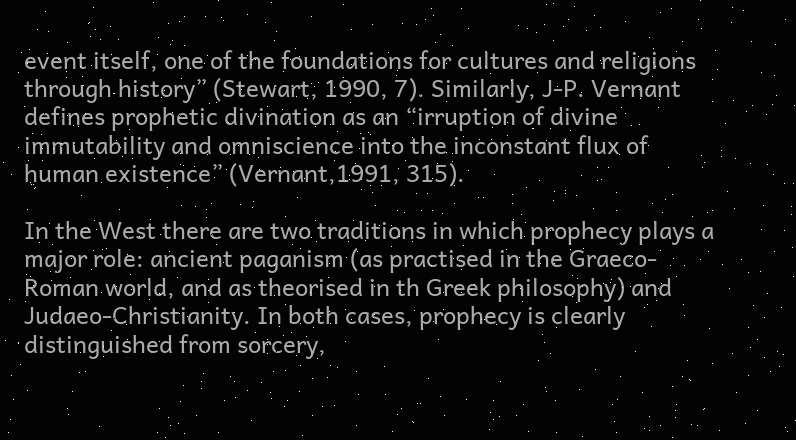event itself, one of the foundations for cultures and religions through history” (Stewart, 1990, 7). Similarly, J-P. Vernant defines prophetic divination as an “irruption of divine immutability and omniscience into the inconstant flux of human existence” (Vernant,1991, 315).

In the West there are two traditions in which prophecy plays a major role: ancient paganism (as practised in the Graeco-Roman world, and as theorised in th Greek philosophy) and Judaeo-Christianity. In both cases, prophecy is clearly distinguished from sorcery,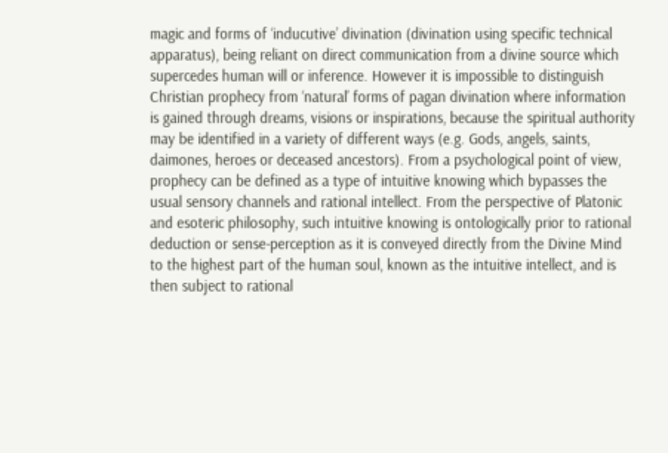magic and forms of ‘inducutive’ divination (divination using specific technical apparatus), being reliant on direct communication from a divine source which supercedes human will or inference. However it is impossible to distinguish Christian prophecy from ‘natural’ forms of pagan divination where information is gained through dreams, visions or inspirations, because the spiritual authority may be identified in a variety of different ways (e.g. Gods, angels, saints, daimones, heroes or deceased ancestors). From a psychological point of view, prophecy can be defined as a type of intuitive knowing which bypasses the usual sensory channels and rational intellect. From the perspective of Platonic and esoteric philosophy, such intuitive knowing is ontologically prior to rational deduction or sense-perception as it is conveyed directly from the Divine Mind to the highest part of the human soul, known as the intuitive intellect, and is then subject to rational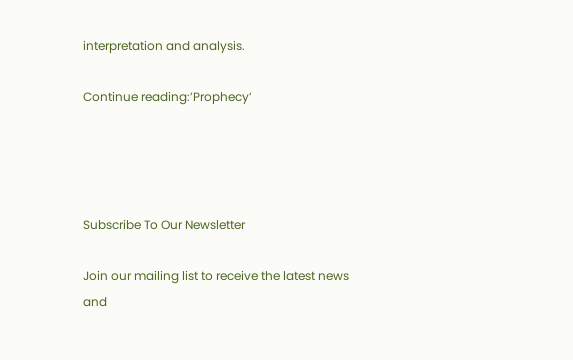interpretation and analysis.

Continue reading:’Prophecy’




Subscribe To Our Newsletter

Join our mailing list to receive the latest news and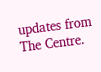updates from The Centre.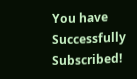You have Successfully Subscribed!